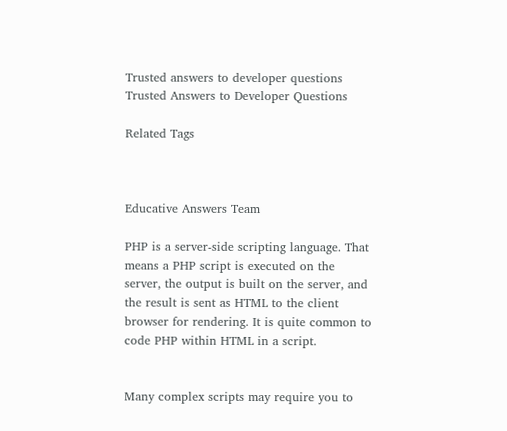Trusted answers to developer questions
Trusted Answers to Developer Questions

Related Tags



Educative Answers Team

PHP is a server-side scripting language. That means a PHP script is executed on the server, the output is built on the server, and the result is sent as HTML to the client browser for rendering. It is quite common to code PHP within HTML in a script.


Many complex scripts may require you to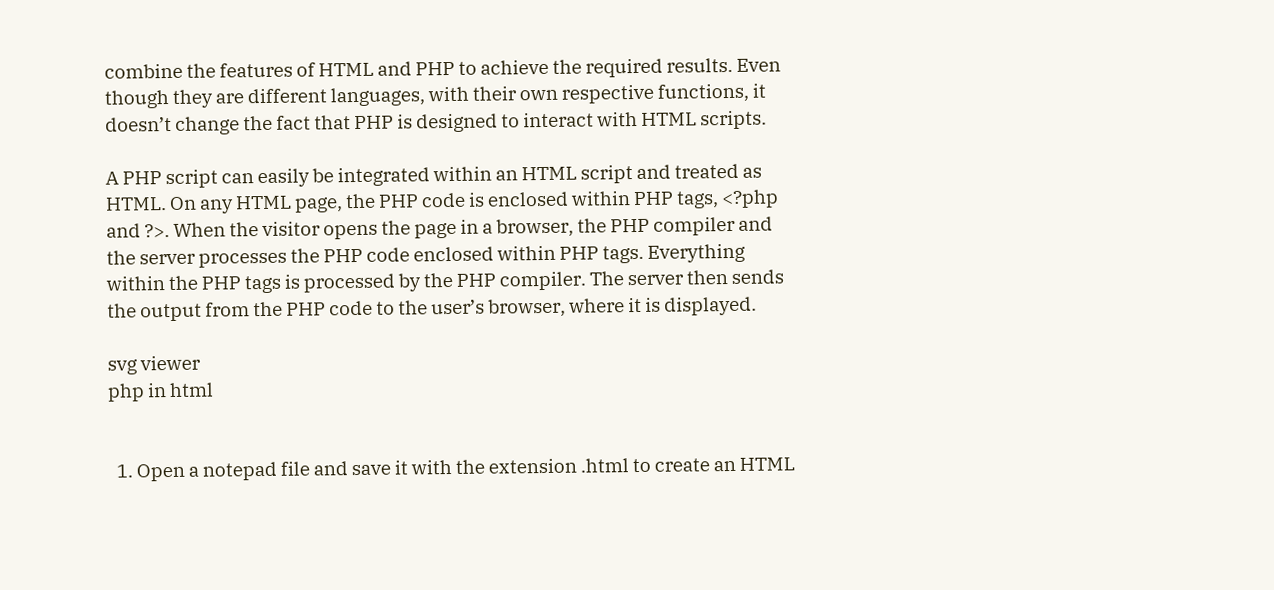combine the features of HTML and PHP to achieve the required results. Even though they are different languages, with their own respective functions, it doesn’t change the fact that PHP is designed to interact with HTML scripts.

A PHP script can easily be integrated within an HTML script and treated as HTML. On any HTML page, the PHP code is enclosed within PHP tags, <?php and ?>. When the visitor opens the page in a browser, the PHP compiler and the server processes the PHP code enclosed within PHP tags. Everything within the PHP tags is processed by the PHP compiler. The server then sends the output from the PHP code to the user’s browser, where it is displayed.

svg viewer
php in html


  1. Open a notepad file and save it with the extension .html to create an HTML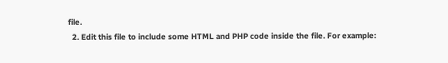file.
  2. Edit this file to include some HTML and PHP code inside the file. For example: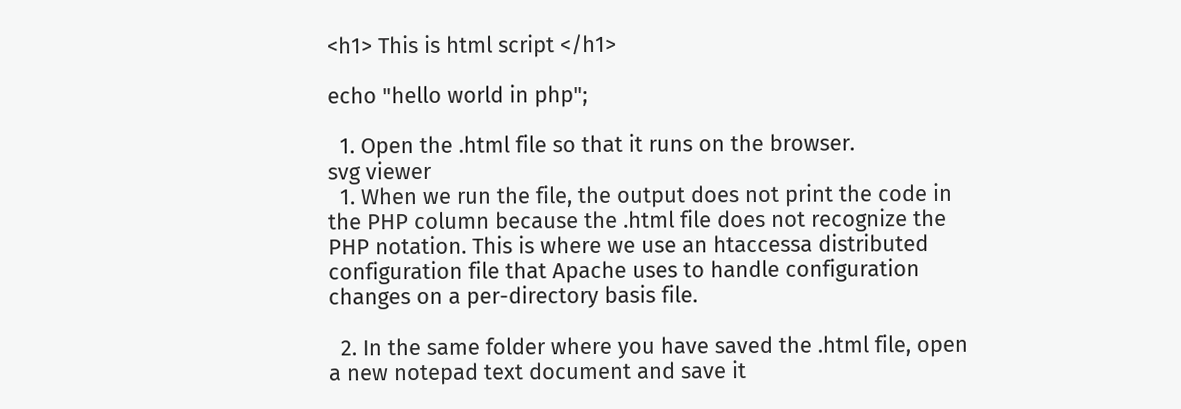<h1> This is html script </h1>

echo "hello world in php";

  1. Open the .html file so that it runs on the browser.
svg viewer
  1. When we run the file, the output does not print the code in the PHP column because the .html file does not recognize the PHP notation. This is where we use an htaccessa distributed configuration file that Apache uses to handle configuration changes on a per-directory basis file.

  2. In the same folder where you have saved the .html file, open a new notepad text document and save it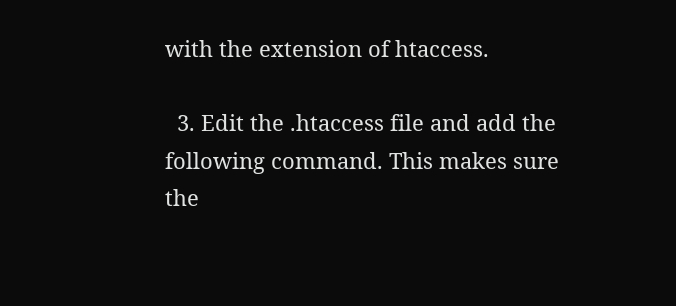with the extension of htaccess.

  3. Edit the .htaccess file and add the following command. This makes sure the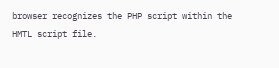browser recognizes the PHP script within the HMTL script file.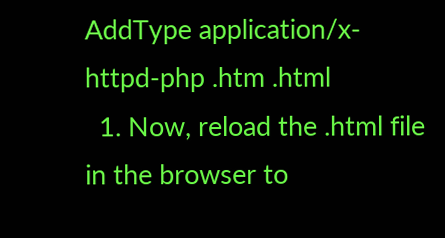AddType application/x-httpd-php .htm .html
  1. Now, reload the .html file in the browser to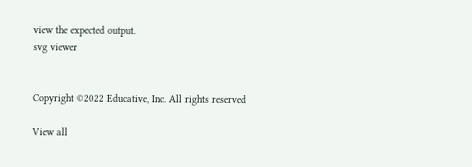view the expected output.
svg viewer


Copyright ©2022 Educative, Inc. All rights reserved

View all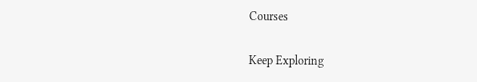Courses

Keep Exploring